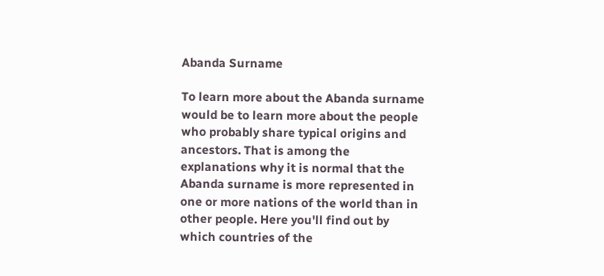Abanda Surname

To learn more about the Abanda surname would be to learn more about the people who probably share typical origins and ancestors. That is among the explanations why it is normal that the Abanda surname is more represented in one or more nations of the world than in other people. Here you'll find out by which countries of the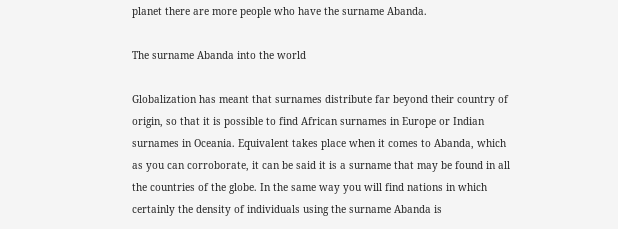planet there are more people who have the surname Abanda.

The surname Abanda into the world

Globalization has meant that surnames distribute far beyond their country of origin, so that it is possible to find African surnames in Europe or Indian surnames in Oceania. Equivalent takes place when it comes to Abanda, which as you can corroborate, it can be said it is a surname that may be found in all the countries of the globe. In the same way you will find nations in which certainly the density of individuals using the surname Abanda is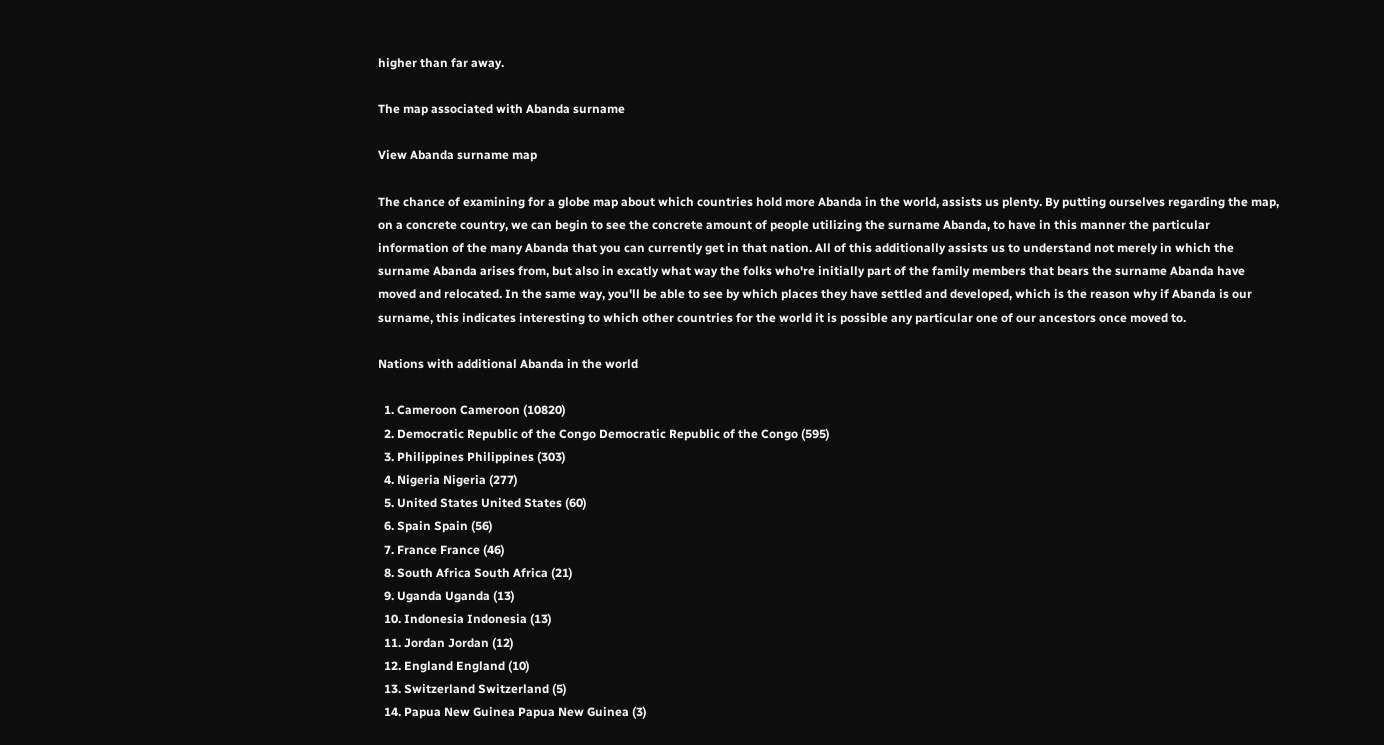higher than far away.

The map associated with Abanda surname

View Abanda surname map

The chance of examining for a globe map about which countries hold more Abanda in the world, assists us plenty. By putting ourselves regarding the map, on a concrete country, we can begin to see the concrete amount of people utilizing the surname Abanda, to have in this manner the particular information of the many Abanda that you can currently get in that nation. All of this additionally assists us to understand not merely in which the surname Abanda arises from, but also in excatly what way the folks who're initially part of the family members that bears the surname Abanda have moved and relocated. In the same way, you'll be able to see by which places they have settled and developed, which is the reason why if Abanda is our surname, this indicates interesting to which other countries for the world it is possible any particular one of our ancestors once moved to.

Nations with additional Abanda in the world

  1. Cameroon Cameroon (10820)
  2. Democratic Republic of the Congo Democratic Republic of the Congo (595)
  3. Philippines Philippines (303)
  4. Nigeria Nigeria (277)
  5. United States United States (60)
  6. Spain Spain (56)
  7. France France (46)
  8. South Africa South Africa (21)
  9. Uganda Uganda (13)
  10. Indonesia Indonesia (13)
  11. Jordan Jordan (12)
  12. England England (10)
  13. Switzerland Switzerland (5)
  14. Papua New Guinea Papua New Guinea (3)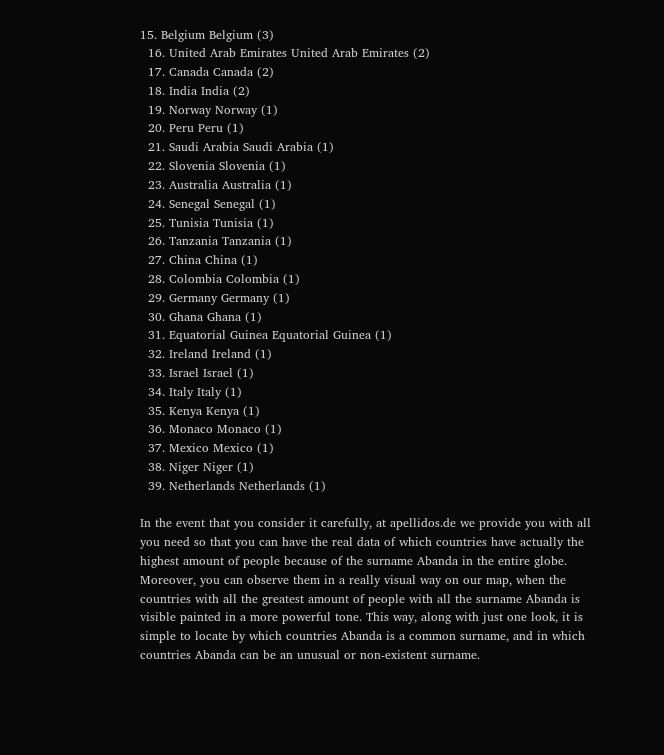15. Belgium Belgium (3)
  16. United Arab Emirates United Arab Emirates (2)
  17. Canada Canada (2)
  18. India India (2)
  19. Norway Norway (1)
  20. Peru Peru (1)
  21. Saudi Arabia Saudi Arabia (1)
  22. Slovenia Slovenia (1)
  23. Australia Australia (1)
  24. Senegal Senegal (1)
  25. Tunisia Tunisia (1)
  26. Tanzania Tanzania (1)
  27. China China (1)
  28. Colombia Colombia (1)
  29. Germany Germany (1)
  30. Ghana Ghana (1)
  31. Equatorial Guinea Equatorial Guinea (1)
  32. Ireland Ireland (1)
  33. Israel Israel (1)
  34. Italy Italy (1)
  35. Kenya Kenya (1)
  36. Monaco Monaco (1)
  37. Mexico Mexico (1)
  38. Niger Niger (1)
  39. Netherlands Netherlands (1)

In the event that you consider it carefully, at apellidos.de we provide you with all you need so that you can have the real data of which countries have actually the highest amount of people because of the surname Abanda in the entire globe. Moreover, you can observe them in a really visual way on our map, when the countries with all the greatest amount of people with all the surname Abanda is visible painted in a more powerful tone. This way, along with just one look, it is simple to locate by which countries Abanda is a common surname, and in which countries Abanda can be an unusual or non-existent surname.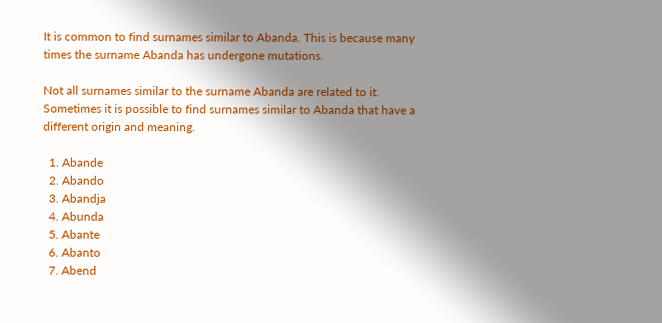It is common to find surnames similar to Abanda. This is because many times the surname Abanda has undergone mutations.

Not all surnames similar to the surname Abanda are related to it. Sometimes it is possible to find surnames similar to Abanda that have a different origin and meaning.

  1. Abande
  2. Abando
  3. Abandja
  4. Abunda
  5. Abante
  6. Abanto
  7. Abend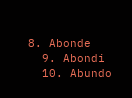8. Abonde
  9. Abondi
  10. Abundo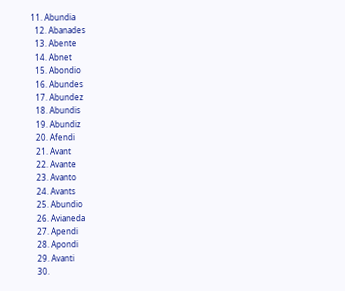11. Abundia
  12. Abanades
  13. Abente
  14. Abnet
  15. Abondio
  16. Abundes
  17. Abundez
  18. Abundis
  19. Abundiz
  20. Afendi
  21. Avant
  22. Avante
  23. Avanto
  24. Avants
  25. Abundio
  26. Avianeda
  27. Apendi
  28. Apondi
  29. Avanti
  30.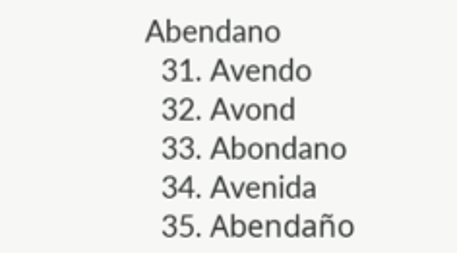Abendano
  31. Avendo
  32. Avond
  33. Abondano
  34. Avenida
  35. Abendaño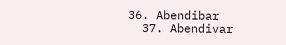36. Abendibar
  37. Abendivar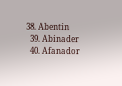38. Abentin
  39. Abinader
  40. Afanador